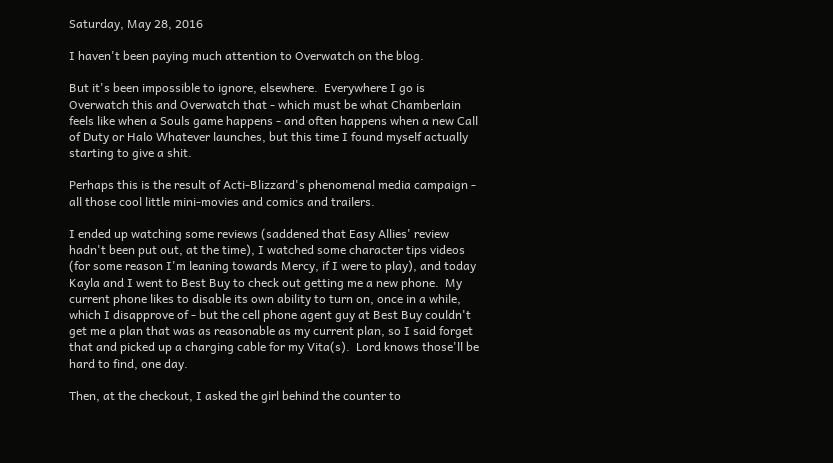Saturday, May 28, 2016

I haven't been paying much attention to Overwatch on the blog.

But it's been impossible to ignore, elsewhere.  Everywhere I go is Overwatch this and Overwatch that - which must be what Chamberlain feels like when a Souls game happens - and often happens when a new Call of Duty or Halo Whatever launches, but this time I found myself actually starting to give a shit.

Perhaps this is the result of Acti-Blizzard's phenomenal media campaign - all those cool little mini-movies and comics and trailers.

I ended up watching some reviews (saddened that Easy Allies' review hadn't been put out, at the time), I watched some character tips videos (for some reason I'm leaning towards Mercy, if I were to play), and today Kayla and I went to Best Buy to check out getting me a new phone.  My current phone likes to disable its own ability to turn on, once in a while, which I disapprove of - but the cell phone agent guy at Best Buy couldn't get me a plan that was as reasonable as my current plan, so I said forget that and picked up a charging cable for my Vita(s).  Lord knows those'll be hard to find, one day.

Then, at the checkout, I asked the girl behind the counter to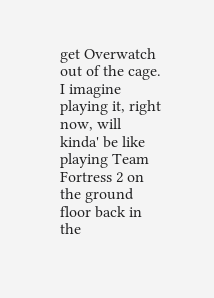get Overwatch out of the cage.  I imagine playing it, right now, will kinda' be like playing Team Fortress 2 on the ground floor back in the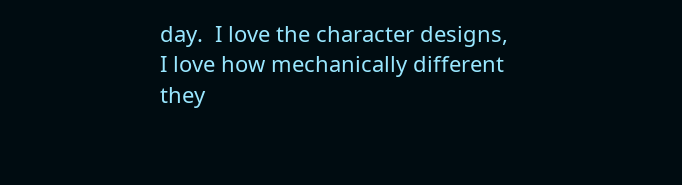day.  I love the character designs, I love how mechanically different they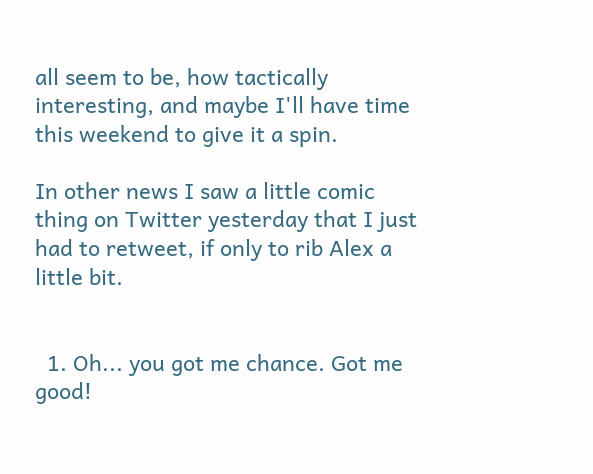all seem to be, how tactically interesting, and maybe I'll have time this weekend to give it a spin.

In other news I saw a little comic thing on Twitter yesterday that I just had to retweet, if only to rib Alex a little bit.


  1. Oh... you got me chance. Got me good!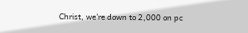Christ, we're down to 2,000 on pc